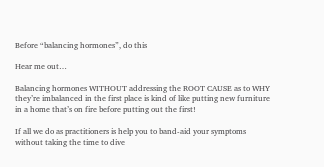Before “balancing hormones”, do this

Hear me out…

Balancing hormones WITHOUT addressing the ROOT CAUSE as to WHY they’re imbalanced in the first place is kind of like putting new furniture in a home that’s on fire before putting out the first!

If all we do as practitioners is help you to band-aid your symptoms without taking the time to dive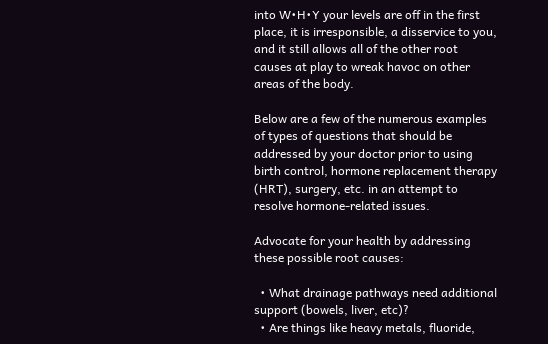into W•H•Y your levels are off in the first place, it is irresponsible, a disservice to you, and it still allows all of the other root causes at play to wreak havoc on other areas of the body.

Below are a few of the numerous examples of types of questions that should be addressed by your doctor prior to using birth control, hormone replacement therapy (HRT), surgery, etc. in an attempt to resolve hormone-related issues.

Advocate for your health by addressing these possible root causes:

  • What drainage pathways need additional support (bowels, liver, etc)?
  • Are things like heavy metals, fluoride,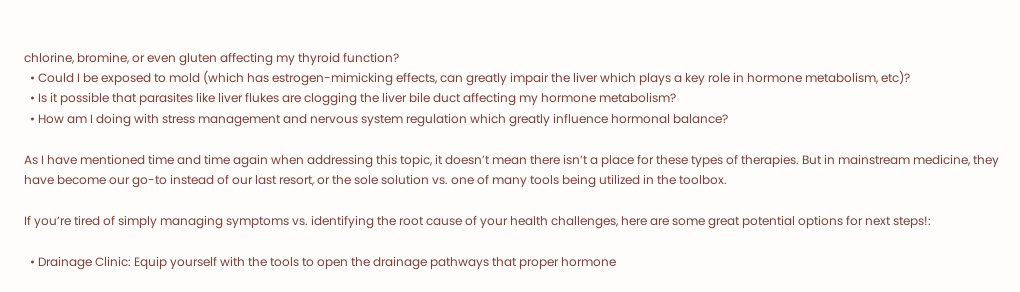chlorine, bromine, or even gluten affecting my thyroid function?
  • Could I be exposed to mold (which has estrogen-mimicking effects, can greatly impair the liver which plays a key role in hormone metabolism, etc)?
  • Is it possible that parasites like liver flukes are clogging the liver bile duct affecting my hormone metabolism?
  • How am I doing with stress management and nervous system regulation which greatly influence hormonal balance?

As I have mentioned time and time again when addressing this topic, it doesn’t mean there isn’t a place for these types of therapies. But in mainstream medicine, they have become our go-to instead of our last resort, or the sole solution vs. one of many tools being utilized in the toolbox.

If you’re tired of simply managing symptoms vs. identifying the root cause of your health challenges, here are some great potential options for next steps!:

  • Drainage Clinic: Equip yourself with the tools to open the drainage pathways that proper hormone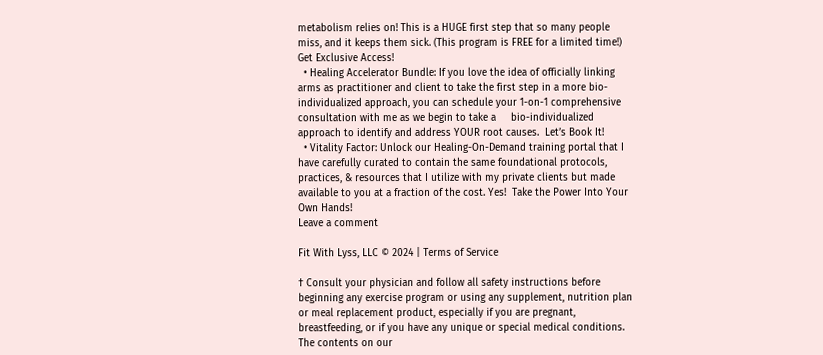metabolism relies on! This is a HUGE first step that so many people miss, and it keeps them sick. (This program is FREE for a limited time!) Get Exclusive Access!
  • Healing Accelerator Bundle: If you love the idea of officially linking arms as practitioner and client to take the first step in a more bio-individualized approach, you can schedule your 1-on-1 comprehensive consultation with me as we begin to take a     bio-individualized approach to identify and address YOUR root causes.  Let’s Book It!
  • Vitality Factor: Unlock our Healing-On-Demand training portal that I have carefully curated to contain the same foundational protocols, practices, & resources that I utilize with my private clients but made available to you at a fraction of the cost. Yes!  Take the Power Into Your Own Hands!
Leave a comment

Fit With Lyss, LLC © 2024 | Terms of Service

† Consult your physician and follow all safety instructions before beginning any exercise program or using any supplement, nutrition plan or meal replacement product, especially if you are pregnant, breastfeeding, or if you have any unique or special medical conditions. The contents on our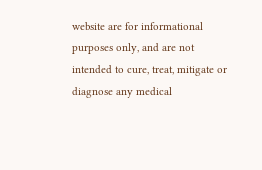website are for informational purposes only, and are not intended to cure, treat, mitigate or diagnose any medical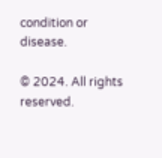condition or disease.

© 2024. All rights reserved.